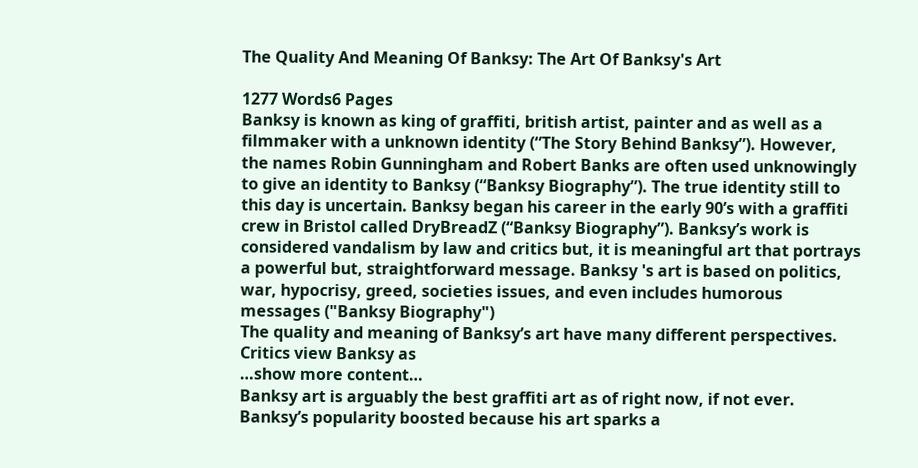The Quality And Meaning Of Banksy: The Art Of Banksy's Art

1277 Words6 Pages
Banksy is known as king of graffiti, british artist, painter and as well as a filmmaker with a unknown identity (“The Story Behind Banksy”). However, the names Robin Gunningham and Robert Banks are often used unknowingly to give an identity to Banksy (“Banksy Biography”). The true identity still to this day is uncertain. Banksy began his career in the early 90’s with a graffiti crew in Bristol called DryBreadZ (“Banksy Biography”). Banksy’s work is considered vandalism by law and critics but, it is meaningful art that portrays a powerful but, straightforward message. Banksy 's art is based on politics, war, hypocrisy, greed, societies issues, and even includes humorous messages ("Banksy Biography")
The quality and meaning of Banksy’s art have many different perspectives. Critics view Banksy as
…show more content…
Banksy art is arguably the best graffiti art as of right now, if not ever. Banksy’s popularity boosted because his art sparks a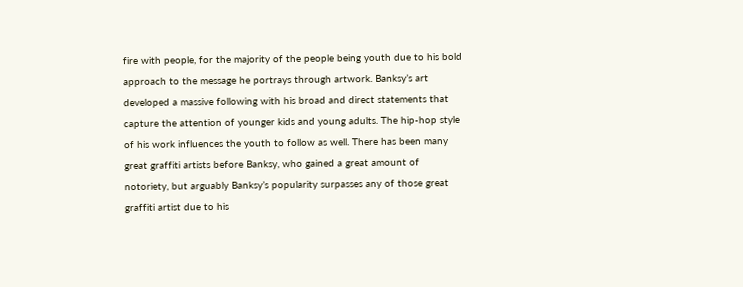fire with people, for the majority of the people being youth due to his bold approach to the message he portrays through artwork. Banksy’s art developed a massive following with his broad and direct statements that capture the attention of younger kids and young adults. The hip-hop style of his work influences the youth to follow as well. There has been many great graffiti artists before Banksy, who gained a great amount of notoriety, but arguably Banksy’s popularity surpasses any of those great graffiti artist due to his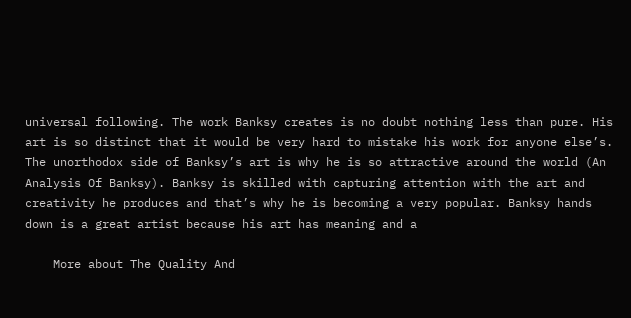universal following. The work Banksy creates is no doubt nothing less than pure. His art is so distinct that it would be very hard to mistake his work for anyone else’s. The unorthodox side of Banksy’s art is why he is so attractive around the world (An Analysis Of Banksy). Banksy is skilled with capturing attention with the art and creativity he produces and that’s why he is becoming a very popular. Banksy hands down is a great artist because his art has meaning and a

    More about The Quality And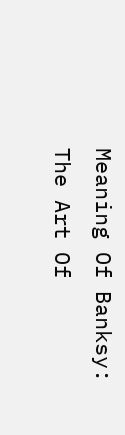Meaning Of Banksy: The Art Of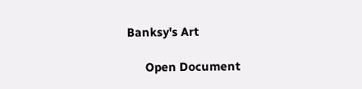Banksy's Art

      Open Document